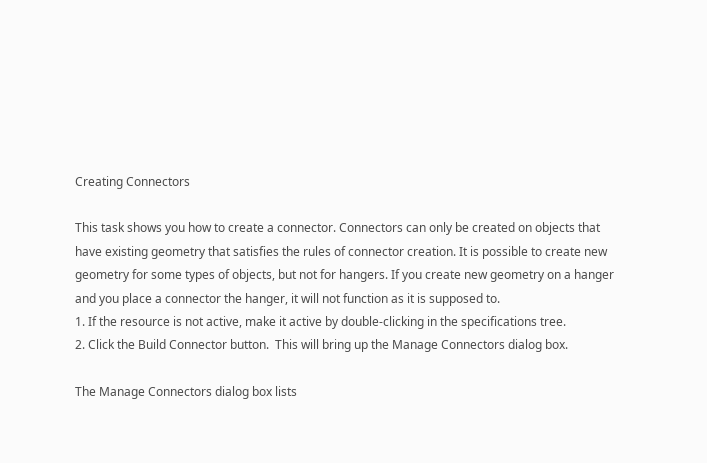Creating Connectors

This task shows you how to create a connector. Connectors can only be created on objects that have existing geometry that satisfies the rules of connector creation. It is possible to create new geometry for some types of objects, but not for hangers. If you create new geometry on a hanger and you place a connector the hanger, it will not function as it is supposed to.
1. If the resource is not active, make it active by double-clicking in the specifications tree.
2. Click the Build Connector button.  This will bring up the Manage Connectors dialog box.

The Manage Connectors dialog box lists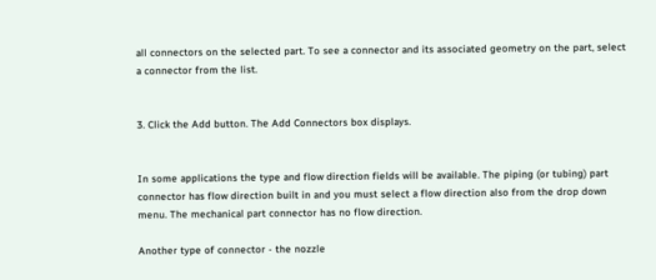all connectors on the selected part. To see a connector and its associated geometry on the part, select a connector from the list.


3. Click the Add button. The Add Connectors box displays.


In some applications the type and flow direction fields will be available. The piping (or tubing) part connector has flow direction built in and you must select a flow direction also from the drop down menu. The mechanical part connector has no flow direction.

Another type of connector - the nozzle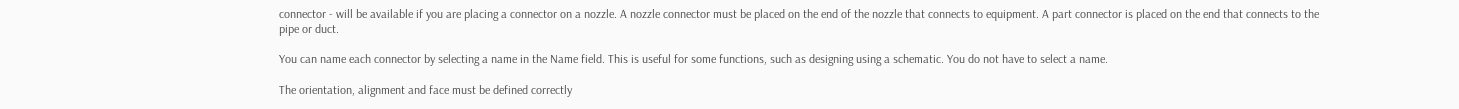connector - will be available if you are placing a connector on a nozzle. A nozzle connector must be placed on the end of the nozzle that connects to equipment. A part connector is placed on the end that connects to the pipe or duct.

You can name each connector by selecting a name in the Name field. This is useful for some functions, such as designing using a schematic. You do not have to select a name.

The orientation, alignment and face must be defined correctly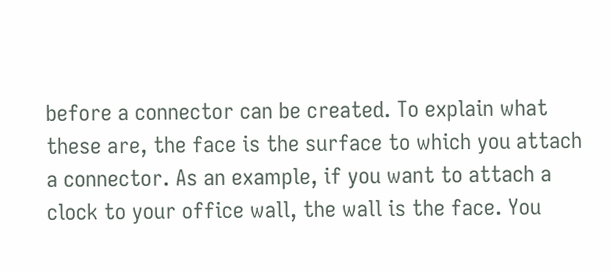before a connector can be created. To explain what these are, the face is the surface to which you attach a connector. As an example, if you want to attach a clock to your office wall, the wall is the face. You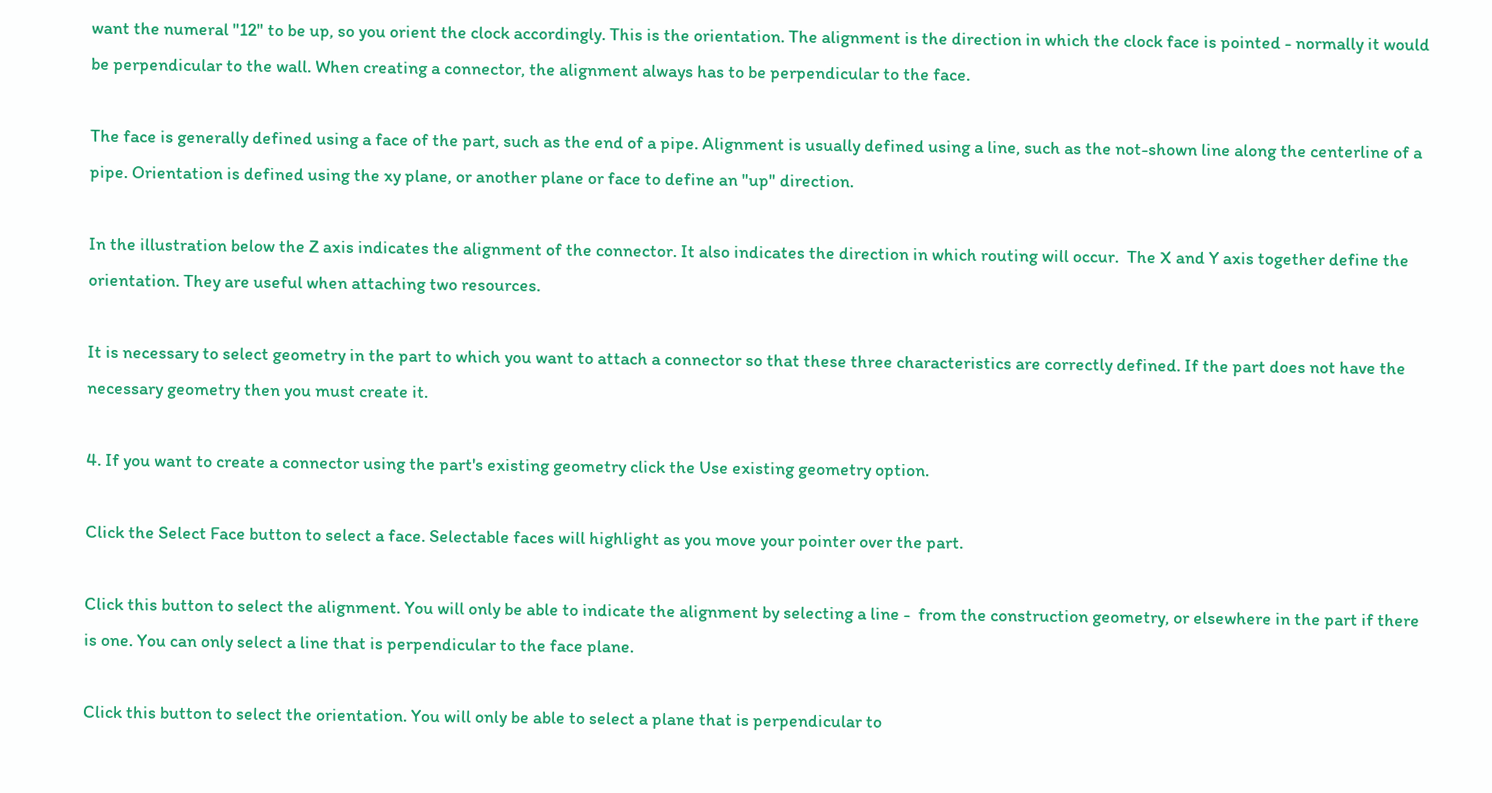want the numeral "12" to be up, so you orient the clock accordingly. This is the orientation. The alignment is the direction in which the clock face is pointed - normally it would be perpendicular to the wall. When creating a connector, the alignment always has to be perpendicular to the face.

The face is generally defined using a face of the part, such as the end of a pipe. Alignment is usually defined using a line, such as the not-shown line along the centerline of a pipe. Orientation is defined using the xy plane, or another plane or face to define an "up" direction.

In the illustration below the Z axis indicates the alignment of the connector. It also indicates the direction in which routing will occur.  The X and Y axis together define the orientation. They are useful when attaching two resources.

It is necessary to select geometry in the part to which you want to attach a connector so that these three characteristics are correctly defined. If the part does not have the necessary geometry then you must create it.

4. If you want to create a connector using the part's existing geometry click the Use existing geometry option.

Click the Select Face button to select a face. Selectable faces will highlight as you move your pointer over the part.

Click this button to select the alignment. You will only be able to indicate the alignment by selecting a line -  from the construction geometry, or elsewhere in the part if there is one. You can only select a line that is perpendicular to the face plane.

Click this button to select the orientation. You will only be able to select a plane that is perpendicular to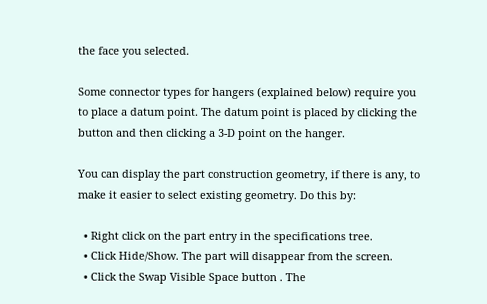the face you selected.

Some connector types for hangers (explained below) require you to place a datum point. The datum point is placed by clicking the button and then clicking a 3-D point on the hanger.

You can display the part construction geometry, if there is any, to make it easier to select existing geometry. Do this by:

  • Right click on the part entry in the specifications tree.
  • Click Hide/Show. The part will disappear from the screen.
  • Click the Swap Visible Space button . The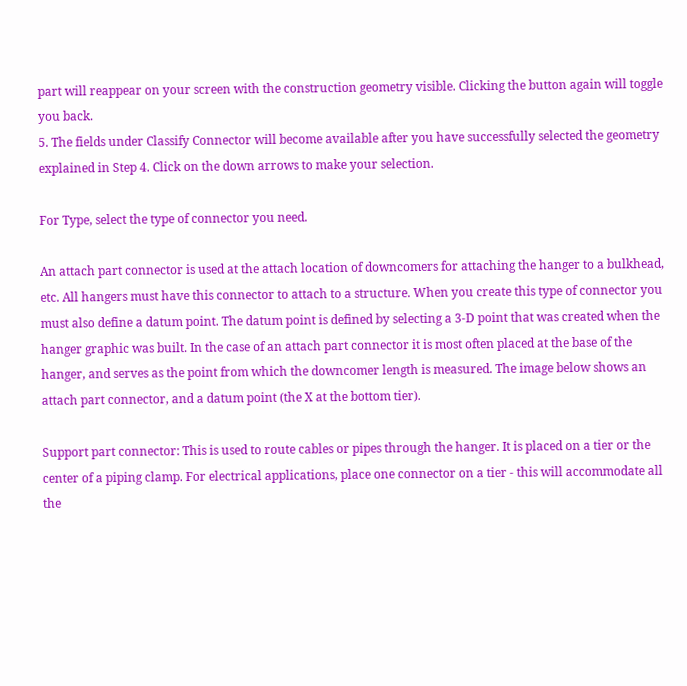part will reappear on your screen with the construction geometry visible. Clicking the button again will toggle you back.
5. The fields under Classify Connector will become available after you have successfully selected the geometry explained in Step 4. Click on the down arrows to make your selection.

For Type, select the type of connector you need.

An attach part connector is used at the attach location of downcomers for attaching the hanger to a bulkhead, etc. All hangers must have this connector to attach to a structure. When you create this type of connector you must also define a datum point. The datum point is defined by selecting a 3-D point that was created when the hanger graphic was built. In the case of an attach part connector it is most often placed at the base of the hanger, and serves as the point from which the downcomer length is measured. The image below shows an attach part connector, and a datum point (the X at the bottom tier).

Support part connector: This is used to route cables or pipes through the hanger. It is placed on a tier or the center of a piping clamp. For electrical applications, place one connector on a tier - this will accommodate all the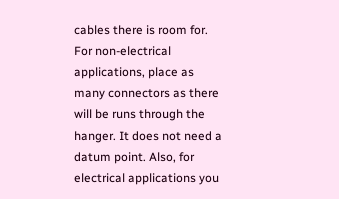cables there is room for. For non-electrical applications, place as many connectors as there will be runs through the hanger. It does not need a datum point. Also, for electrical applications you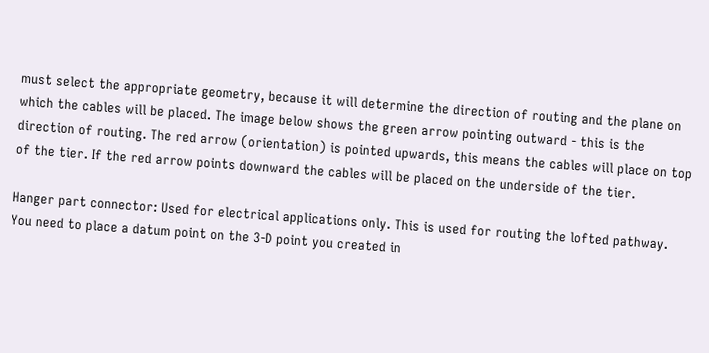must select the appropriate geometry, because it will determine the direction of routing and the plane on which the cables will be placed. The image below shows the green arrow pointing outward - this is the direction of routing. The red arrow (orientation) is pointed upwards, this means the cables will place on top of the tier. If the red arrow points downward the cables will be placed on the underside of the tier.

Hanger part connector: Used for electrical applications only. This is used for routing the lofted pathway. You need to place a datum point on the 3-D point you created in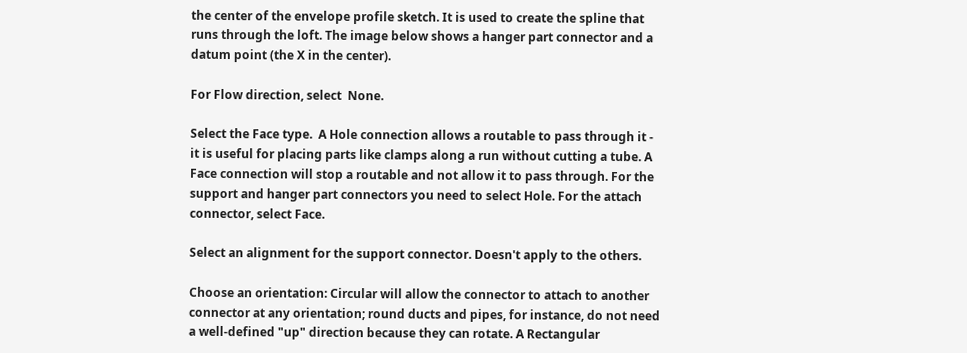the center of the envelope profile sketch. It is used to create the spline that runs through the loft. The image below shows a hanger part connector and a datum point (the X in the center).

For Flow direction, select  None.

Select the Face type.  A Hole connection allows a routable to pass through it - it is useful for placing parts like clamps along a run without cutting a tube. A Face connection will stop a routable and not allow it to pass through. For the support and hanger part connectors you need to select Hole. For the attach connector, select Face.

Select an alignment for the support connector. Doesn't apply to the others.

Choose an orientation: Circular will allow the connector to attach to another connector at any orientation; round ducts and pipes, for instance, do not need a well-defined "up" direction because they can rotate. A Rectangular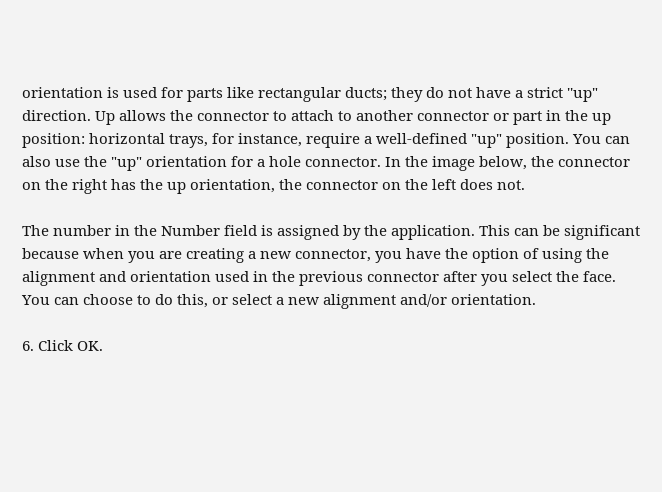orientation is used for parts like rectangular ducts; they do not have a strict ''up" direction. Up allows the connector to attach to another connector or part in the up position: horizontal trays, for instance, require a well-defined "up" position. You can also use the "up" orientation for a hole connector. In the image below, the connector on the right has the up orientation, the connector on the left does not.

The number in the Number field is assigned by the application. This can be significant because when you are creating a new connector, you have the option of using the alignment and orientation used in the previous connector after you select the face. You can choose to do this, or select a new alignment and/or orientation.

6. Click OK.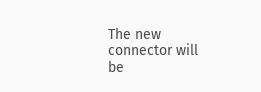The new connector will be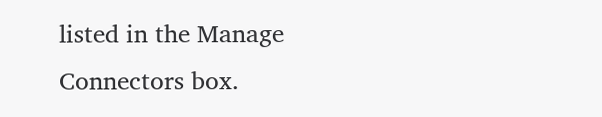listed in the Manage Connectors box.